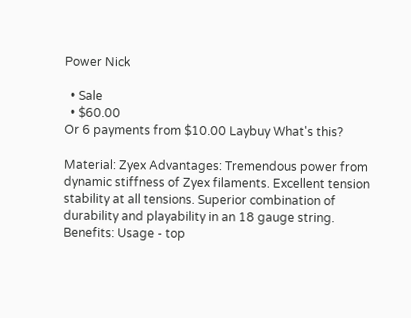Power Nick

  • Sale
  • $60.00
Or 6 payments from $10.00 Laybuy What's this?

Material: Zyex Advantages: Tremendous power from dynamic stiffness of Zyex filaments. Excellent tension stability at all tensions. Superior combination of durability and playability in an 18 gauge string. Benefits: Usage - top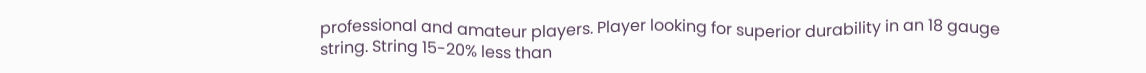professional and amateur players. Player looking for superior durability in an 18 gauge string. String 15-20% less than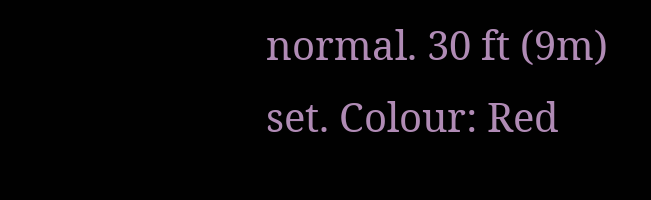normal. 30 ft (9m) set. Colour: Red